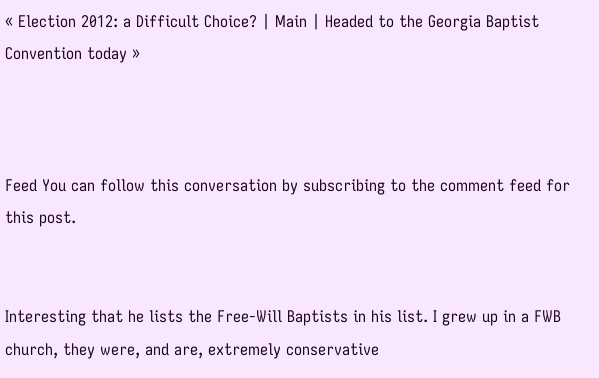« Election 2012: a Difficult Choice? | Main | Headed to the Georgia Baptist Convention today »



Feed You can follow this conversation by subscribing to the comment feed for this post.


Interesting that he lists the Free-Will Baptists in his list. I grew up in a FWB church, they were, and are, extremely conservative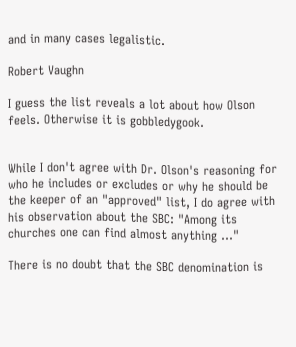and in many cases legalistic.

Robert Vaughn

I guess the list reveals a lot about how Olson feels. Otherwise it is gobbledygook.


While I don't agree with Dr. Olson's reasoning for who he includes or excludes or why he should be the keeper of an "approved" list, I do agree with his observation about the SBC: "Among its churches one can find almost anything ..."

There is no doubt that the SBC denomination is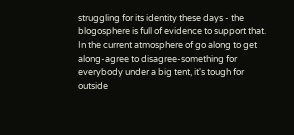struggling for its identity these days - the blogosphere is full of evidence to support that. In the current atmosphere of go along to get along-agree to disagree-something for everybody under a big tent, it's tough for outside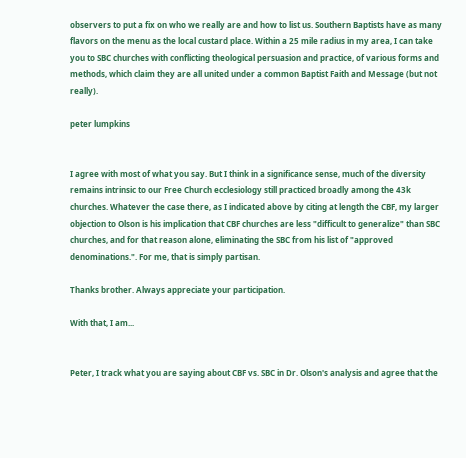observers to put a fix on who we really are and how to list us. Southern Baptists have as many flavors on the menu as the local custard place. Within a 25 mile radius in my area, I can take you to SBC churches with conflicting theological persuasion and practice, of various forms and methods, which claim they are all united under a common Baptist Faith and Message (but not really).

peter lumpkins


I agree with most of what you say. But I think in a significance sense, much of the diversity remains intrinsic to our Free Church ecclesiology still practiced broadly among the 43k churches. Whatever the case there, as I indicated above by citing at length the CBF, my larger objection to Olson is his implication that CBF churches are less "difficult to generalize" than SBC churches, and for that reason alone, eliminating the SBC from his list of "approved denominations.". For me, that is simply partisan.

Thanks brother. Always appreciate your participation.

With that, I am...


Peter, I track what you are saying about CBF vs. SBC in Dr. Olson's analysis and agree that the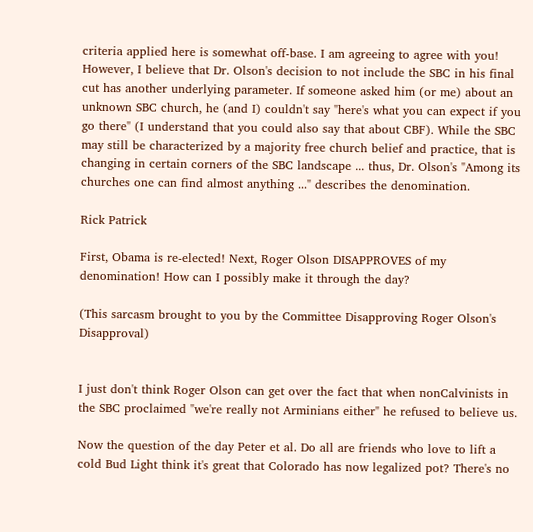criteria applied here is somewhat off-base. I am agreeing to agree with you! However, I believe that Dr. Olson's decision to not include the SBC in his final cut has another underlying parameter. If someone asked him (or me) about an unknown SBC church, he (and I) couldn't say "here's what you can expect if you go there" (I understand that you could also say that about CBF). While the SBC may still be characterized by a majority free church belief and practice, that is changing in certain corners of the SBC landscape ... thus, Dr. Olson's "Among its churches one can find almost anything ..." describes the denomination.

Rick Patrick

First, Obama is re-elected! Next, Roger Olson DISAPPROVES of my denomination! How can I possibly make it through the day?

(This sarcasm brought to you by the Committee Disapproving Roger Olson's Disapproval)


I just don't think Roger Olson can get over the fact that when nonCalvinists in the SBC proclaimed "we're really not Arminians either" he refused to believe us.

Now the question of the day Peter et al. Do all are friends who love to lift a cold Bud Light think it's great that Colorado has now legalized pot? There's no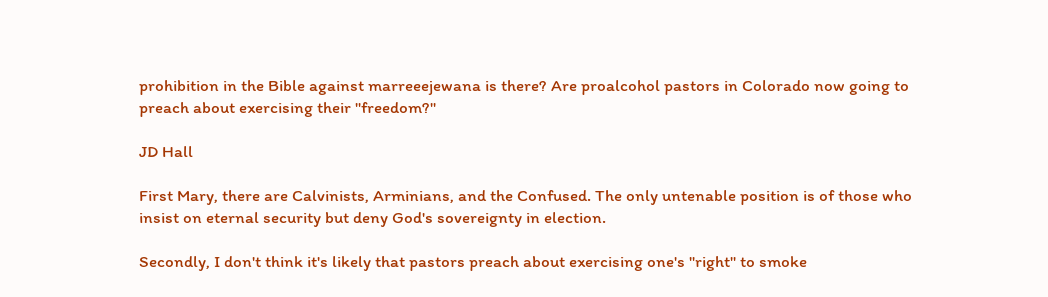prohibition in the Bible against marreeejewana is there? Are proalcohol pastors in Colorado now going to preach about exercising their "freedom?"

JD Hall

First Mary, there are Calvinists, Arminians, and the Confused. The only untenable position is of those who insist on eternal security but deny God's sovereignty in election.

Secondly, I don't think it's likely that pastors preach about exercising one's "right" to smoke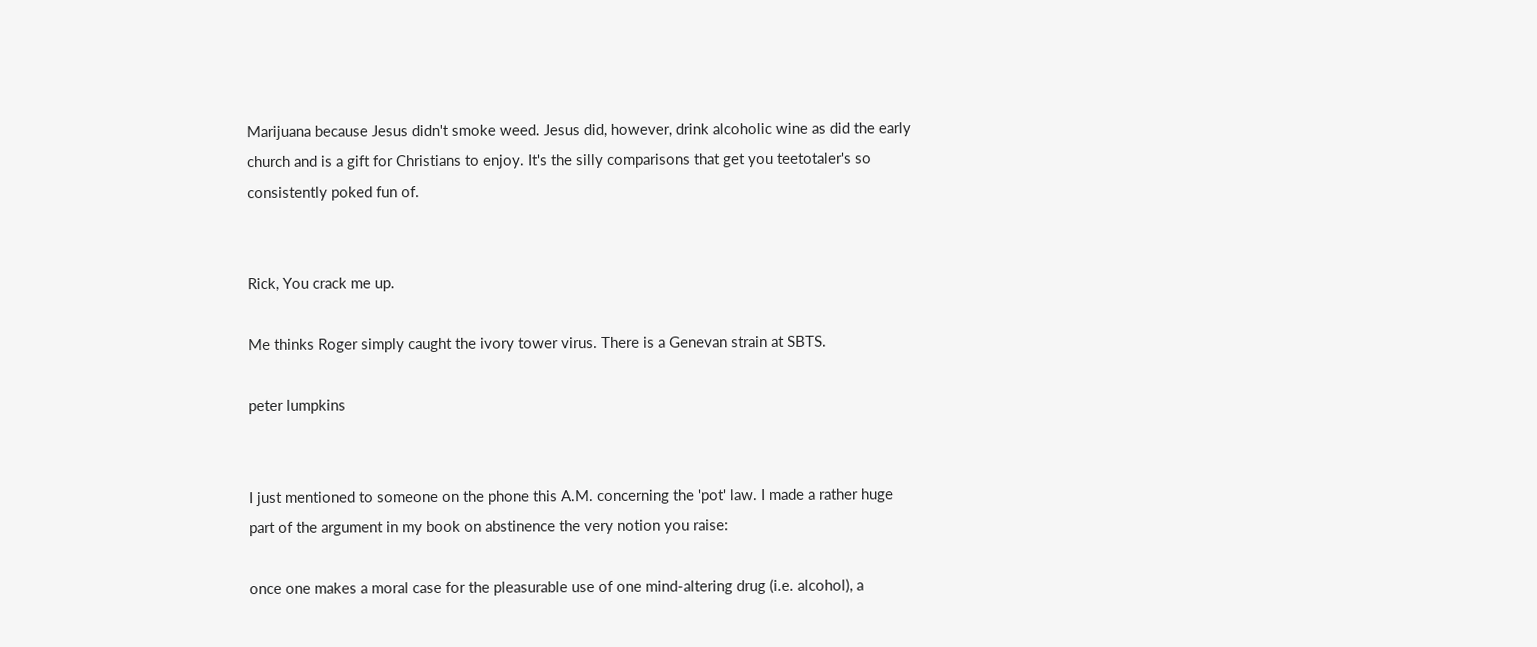Marijuana because Jesus didn't smoke weed. Jesus did, however, drink alcoholic wine as did the early church and is a gift for Christians to enjoy. It's the silly comparisons that get you teetotaler's so consistently poked fun of.


Rick, You crack me up.

Me thinks Roger simply caught the ivory tower virus. There is a Genevan strain at SBTS.

peter lumpkins


I just mentioned to someone on the phone this A.M. concerning the 'pot' law. I made a rather huge part of the argument in my book on abstinence the very notion you raise:

once one makes a moral case for the pleasurable use of one mind-altering drug (i.e. alcohol), a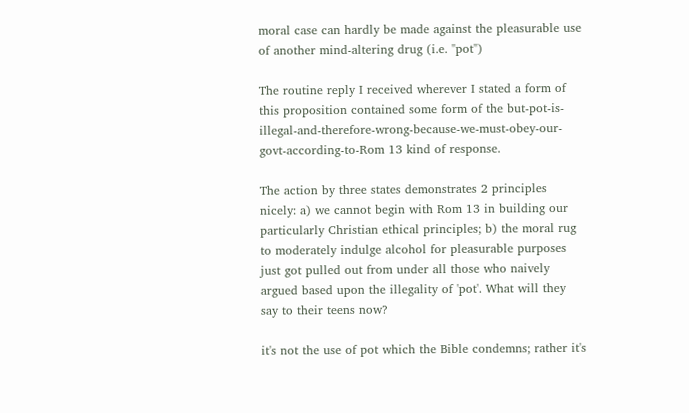moral case can hardly be made against the pleasurable use of another mind-altering drug (i.e. "pot")

The routine reply I received wherever I stated a form of this proposition contained some form of the but-pot-is-illegal-and-therefore-wrong-because-we-must-obey-our-govt-according-to-Rom 13 kind of response.

The action by three states demonstrates 2 principles nicely: a) we cannot begin with Rom 13 in building our particularly Christian ethical principles; b) the moral rug to moderately indulge alcohol for pleasurable purposes just got pulled out from under all those who naively argued based upon the illegality of 'pot'. What will they say to their teens now?

it's not the use of pot which the Bible condemns; rather it's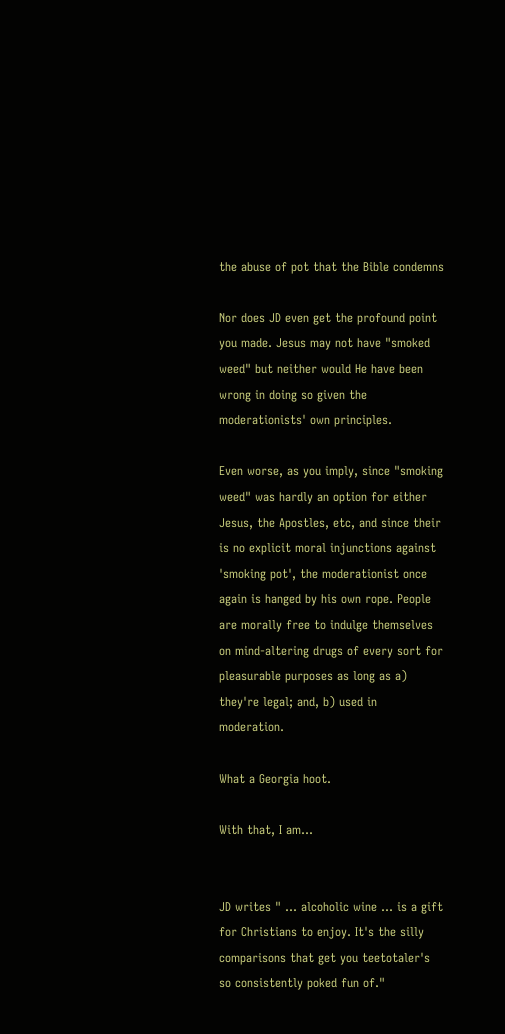the abuse of pot that the Bible condemns

Nor does JD even get the profound point you made. Jesus may not have "smoked weed" but neither would He have been wrong in doing so given the moderationists' own principles.

Even worse, as you imply, since "smoking weed" was hardly an option for either Jesus, the Apostles, etc, and since their is no explicit moral injunctions against 'smoking pot', the moderationist once again is hanged by his own rope. People are morally free to indulge themselves on mind-altering drugs of every sort for pleasurable purposes as long as a) they're legal; and, b) used in moderation.

What a Georgia hoot.

With that, I am...


JD writes " ... alcoholic wine ... is a gift for Christians to enjoy. It's the silly comparisons that get you teetotaler's so consistently poked fun of."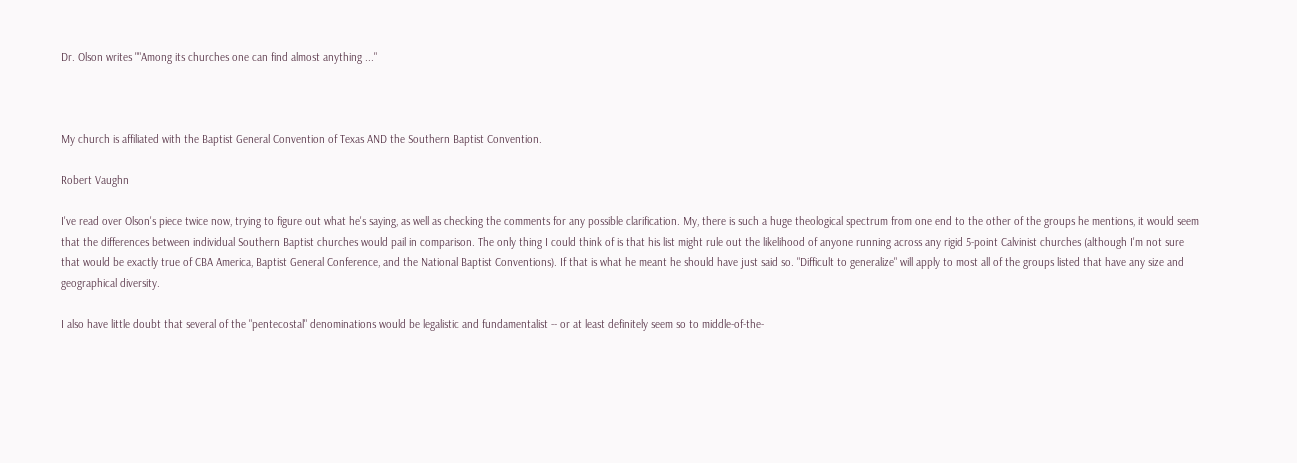Dr. Olson writes ""Among its churches one can find almost anything ..."



My church is affiliated with the Baptist General Convention of Texas AND the Southern Baptist Convention.

Robert Vaughn

I've read over Olson's piece twice now, trying to figure out what he's saying, as well as checking the comments for any possible clarification. My, there is such a huge theological spectrum from one end to the other of the groups he mentions, it would seem that the differences between individual Southern Baptist churches would pail in comparison. The only thing I could think of is that his list might rule out the likelihood of anyone running across any rigid 5-point Calvinist churches (although I'm not sure that would be exactly true of CBA America, Baptist General Conference, and the National Baptist Conventions). If that is what he meant he should have just said so. "Difficult to generalize" will apply to most all of the groups listed that have any size and geographical diversity.

I also have little doubt that several of the "pentecostal" denominations would be legalistic and fundamentalist -- or at least definitely seem so to middle-of-the-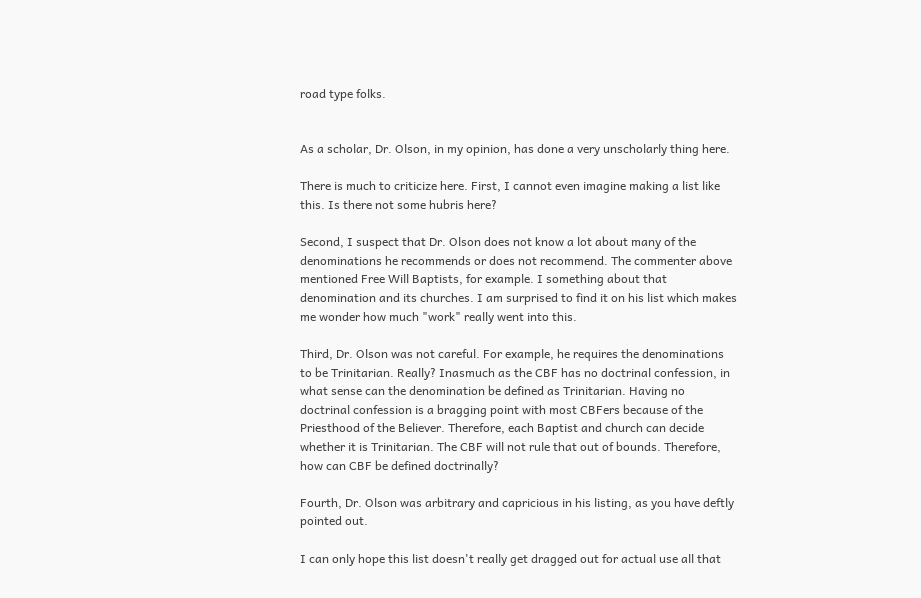road type folks.


As a scholar, Dr. Olson, in my opinion, has done a very unscholarly thing here.

There is much to criticize here. First, I cannot even imagine making a list like this. Is there not some hubris here?

Second, I suspect that Dr. Olson does not know a lot about many of the denominations he recommends or does not recommend. The commenter above mentioned Free Will Baptists, for example. I something about that denomination and its churches. I am surprised to find it on his list which makes me wonder how much "work" really went into this.

Third, Dr. Olson was not careful. For example, he requires the denominations to be Trinitarian. Really? Inasmuch as the CBF has no doctrinal confession, in what sense can the denomination be defined as Trinitarian. Having no doctrinal confession is a bragging point with most CBFers because of the Priesthood of the Believer. Therefore, each Baptist and church can decide whether it is Trinitarian. The CBF will not rule that out of bounds. Therefore, how can CBF be defined doctrinally?

Fourth, Dr. Olson was arbitrary and capricious in his listing, as you have deftly pointed out.

I can only hope this list doesn't really get dragged out for actual use all that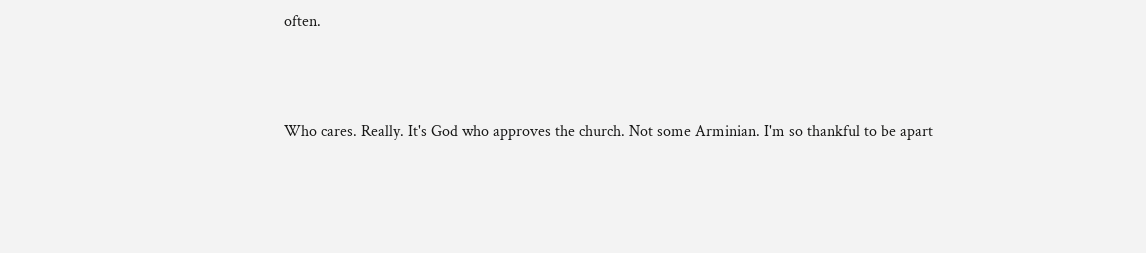often.



Who cares. Really. It's God who approves the church. Not some Arminian. I'm so thankful to be apart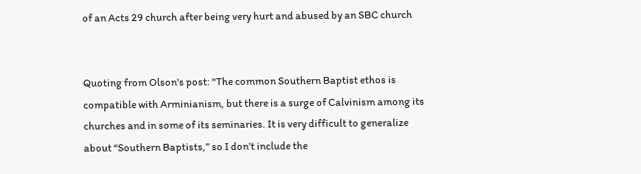of an Acts 29 church after being very hurt and abused by an SBC church


Quoting from Olson's post: "The common Southern Baptist ethos is compatible with Arminianism, but there is a surge of Calvinism among its churches and in some of its seminaries. It is very difficult to generalize about “Southern Baptists,” so I don’t include the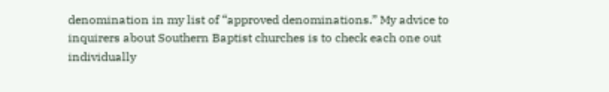denomination in my list of “approved denominations.” My advice to inquirers about Southern Baptist churches is to check each one out individually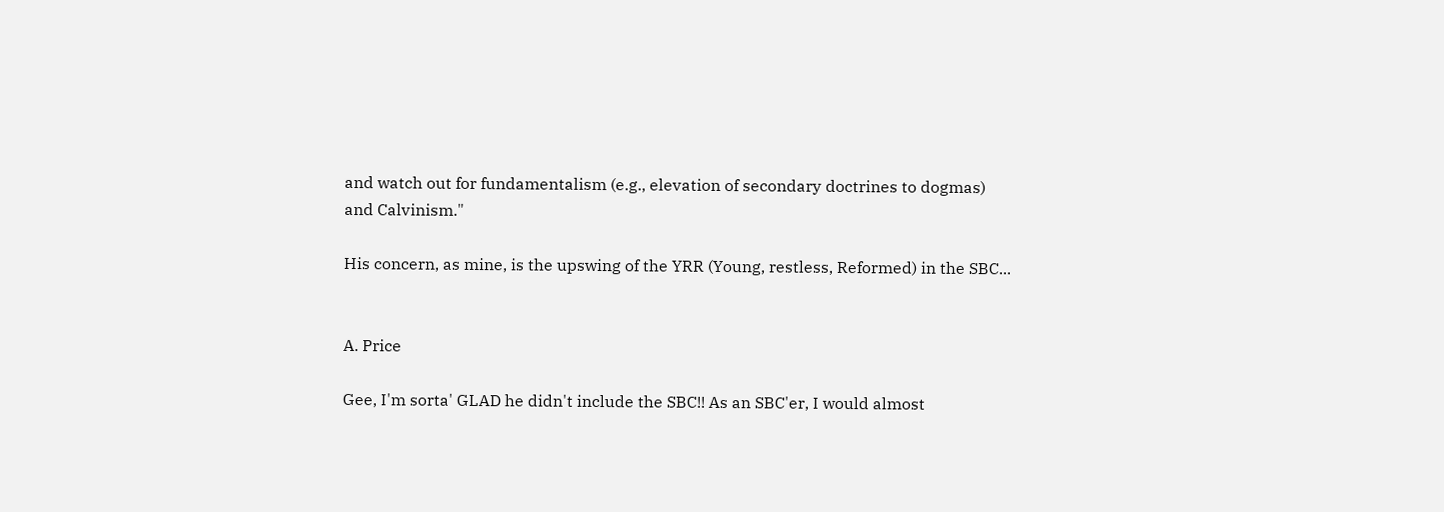and watch out for fundamentalism (e.g., elevation of secondary doctrines to dogmas) and Calvinism."

His concern, as mine, is the upswing of the YRR (Young, restless, Reformed) in the SBC...


A. Price

Gee, I'm sorta' GLAD he didn't include the SBC!! As an SBC'er, I would almost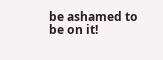be ashamed to be on it!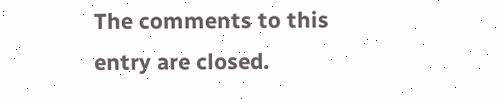The comments to this entry are closed.